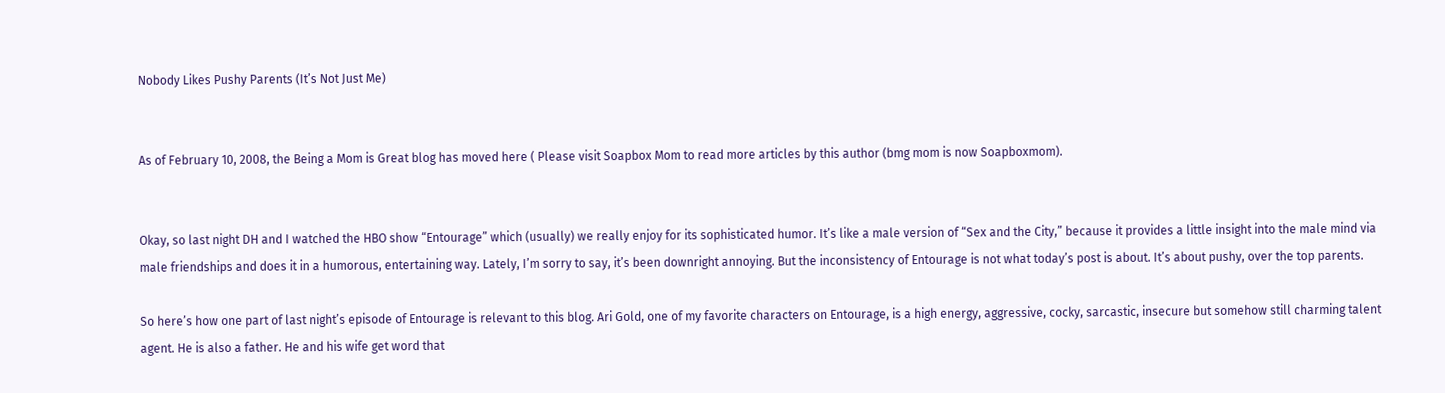Nobody Likes Pushy Parents (It’s Not Just Me)


As of February 10, 2008, the Being a Mom is Great blog has moved here ( Please visit Soapbox Mom to read more articles by this author (bmg mom is now Soapboxmom).


Okay, so last night DH and I watched the HBO show “Entourage” which (usually) we really enjoy for its sophisticated humor. It’s like a male version of “Sex and the City,” because it provides a little insight into the male mind via male friendships and does it in a humorous, entertaining way. Lately, I’m sorry to say, it’s been downright annoying. But the inconsistency of Entourage is not what today’s post is about. It’s about pushy, over the top parents.

So here’s how one part of last night’s episode of Entourage is relevant to this blog. Ari Gold, one of my favorite characters on Entourage, is a high energy, aggressive, cocky, sarcastic, insecure but somehow still charming talent agent. He is also a father. He and his wife get word that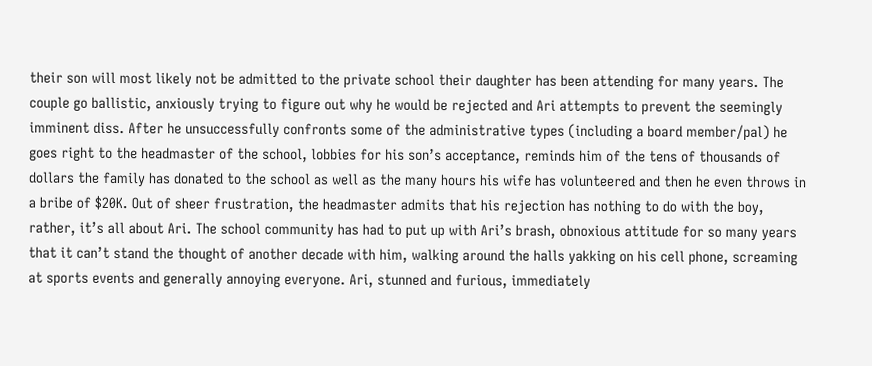their son will most likely not be admitted to the private school their daughter has been attending for many years. The couple go ballistic, anxiously trying to figure out why he would be rejected and Ari attempts to prevent the seemingly imminent diss. After he unsuccessfully confronts some of the administrative types (including a board member/pal) he goes right to the headmaster of the school, lobbies for his son’s acceptance, reminds him of the tens of thousands of dollars the family has donated to the school as well as the many hours his wife has volunteered and then he even throws in a bribe of $20K. Out of sheer frustration, the headmaster admits that his rejection has nothing to do with the boy, rather, it’s all about Ari. The school community has had to put up with Ari’s brash, obnoxious attitude for so many years that it can’t stand the thought of another decade with him, walking around the halls yakking on his cell phone, screaming at sports events and generally annoying everyone. Ari, stunned and furious, immediately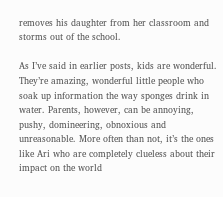removes his daughter from her classroom and storms out of the school.

As I’ve said in earlier posts, kids are wonderful. They’re amazing, wonderful little people who soak up information the way sponges drink in water. Parents, however, can be annoying, pushy, domineering, obnoxious and unreasonable. More often than not, it’s the ones like Ari who are completely clueless about their impact on the world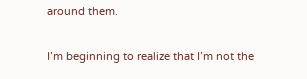around them.

I’m beginning to realize that I’m not the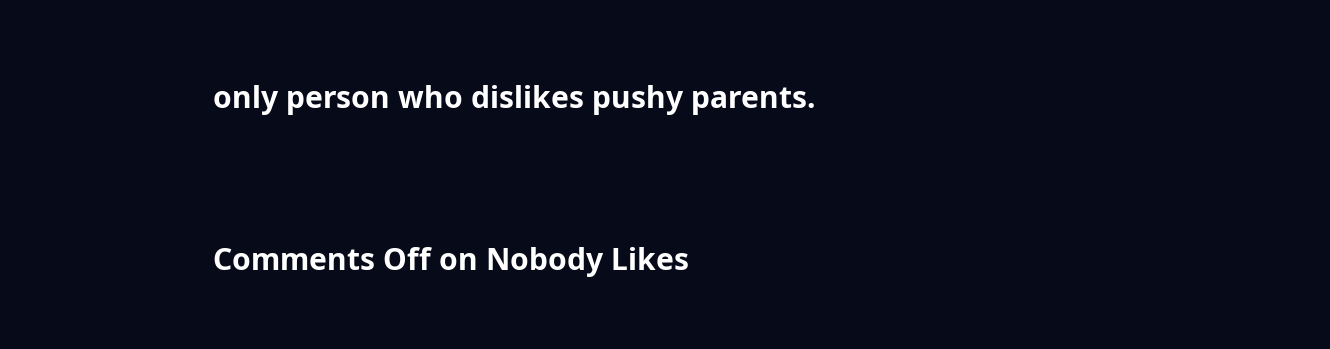only person who dislikes pushy parents.


Comments Off on Nobody Likes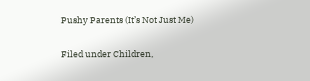Pushy Parents (It’s Not Just Me)

Filed under Children,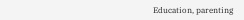Education, parenting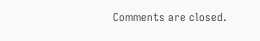Comments are closed.